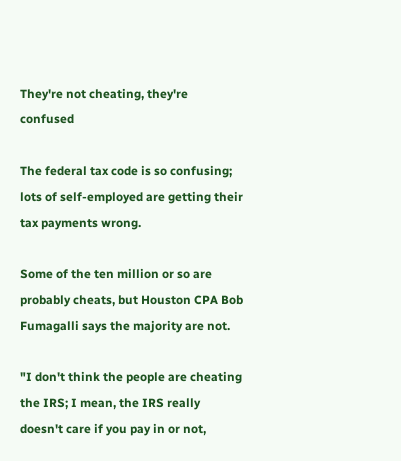They're not cheating, they're confused

The federal tax code is so confusing; lots of self-employed are getting their tax payments wrong.

Some of the ten million or so are probably cheats, but Houston CPA Bob Fumagalli says the majority are not.

"I don't think the people are cheating the IRS; I mean, the IRS really doesn't care if you pay in or not,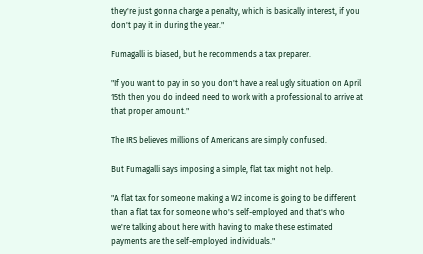they're just gonna charge a penalty, which is basically interest, if you don't pay it in during the year."

Fumagalli is biased, but he recommends a tax preparer.

"If you want to pay in so you don't have a real ugly situation on April 15th then you do indeed need to work with a professional to arrive at that proper amount."

The IRS believes millions of Americans are simply confused.

But Fumagalli says imposing a simple, flat tax might not help.

"A flat tax for someone making a W2 income is going to be different than a flat tax for someone who's self-employed and that's who we're talking about here with having to make these estimated payments are the self-employed individuals."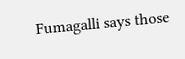Fumagalli says those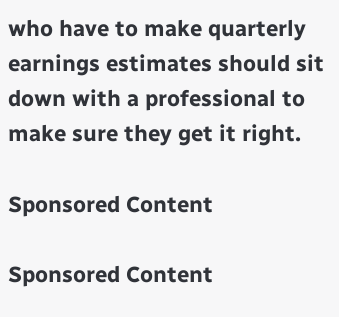who have to make quarterly earnings estimates should sit down with a professional to make sure they get it right.

Sponsored Content

Sponsored Content